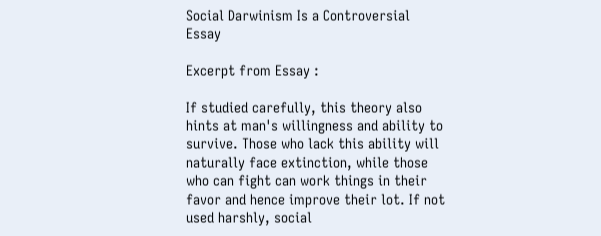Social Darwinism Is a Controversial Essay

Excerpt from Essay :

If studied carefully, this theory also hints at man's willingness and ability to survive. Those who lack this ability will naturally face extinction, while those who can fight can work things in their favor and hence improve their lot. If not used harshly, social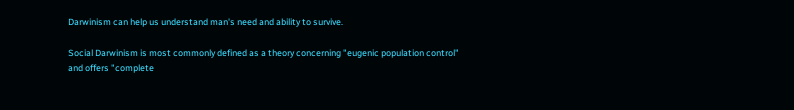Darwinism can help us understand man's need and ability to survive.

Social Darwinism is most commonly defined as a theory concerning "eugenic population control" and offers "complete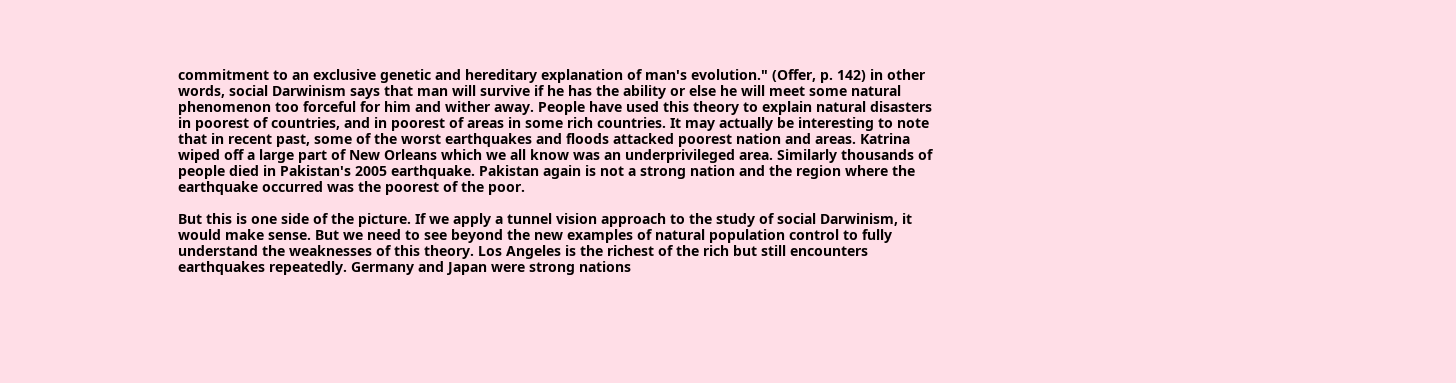commitment to an exclusive genetic and hereditary explanation of man's evolution." (Offer, p. 142) in other words, social Darwinism says that man will survive if he has the ability or else he will meet some natural phenomenon too forceful for him and wither away. People have used this theory to explain natural disasters in poorest of countries, and in poorest of areas in some rich countries. It may actually be interesting to note that in recent past, some of the worst earthquakes and floods attacked poorest nation and areas. Katrina wiped off a large part of New Orleans which we all know was an underprivileged area. Similarly thousands of people died in Pakistan's 2005 earthquake. Pakistan again is not a strong nation and the region where the earthquake occurred was the poorest of the poor.

But this is one side of the picture. If we apply a tunnel vision approach to the study of social Darwinism, it would make sense. But we need to see beyond the new examples of natural population control to fully understand the weaknesses of this theory. Los Angeles is the richest of the rich but still encounters earthquakes repeatedly. Germany and Japan were strong nations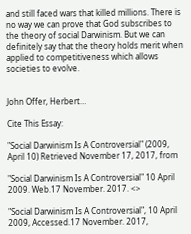and still faced wars that killed millions. There is no way we can prove that God subscribes to the theory of social Darwinism. But we can definitely say that the theory holds merit when applied to competitiveness which allows societies to evolve.


John Offer, Herbert…

Cite This Essay:

"Social Darwinism Is A Controversial" (2009, April 10) Retrieved November 17, 2017, from

"Social Darwinism Is A Controversial" 10 April 2009. Web.17 November. 2017. <>

"Social Darwinism Is A Controversial", 10 April 2009, Accessed.17 November. 2017,